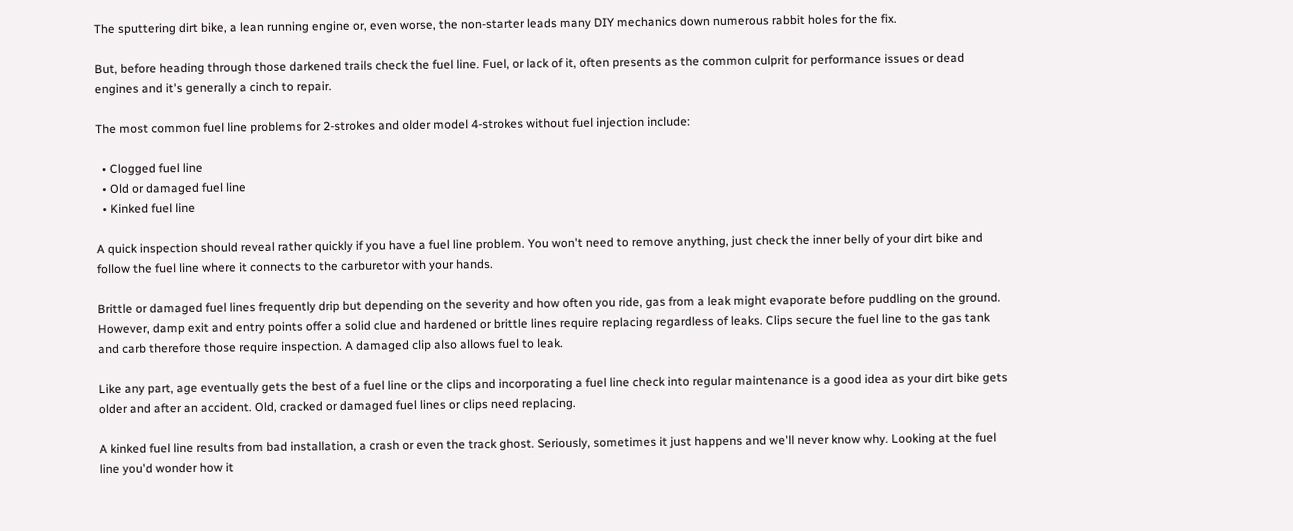The sputtering dirt bike, a lean running engine or, even worse, the non-starter leads many DIY mechanics down numerous rabbit holes for the fix.

But, before heading through those darkened trails check the fuel line. Fuel, or lack of it, often presents as the common culprit for performance issues or dead engines and it's generally a cinch to repair.

The most common fuel line problems for 2-strokes and older model 4-strokes without fuel injection include:

  • Clogged fuel line
  • Old or damaged fuel line
  • Kinked fuel line

A quick inspection should reveal rather quickly if you have a fuel line problem. You won't need to remove anything, just check the inner belly of your dirt bike and follow the fuel line where it connects to the carburetor with your hands.

Brittle or damaged fuel lines frequently drip but depending on the severity and how often you ride, gas from a leak might evaporate before puddling on the ground. However, damp exit and entry points offer a solid clue and hardened or brittle lines require replacing regardless of leaks. Clips secure the fuel line to the gas tank and carb therefore those require inspection. A damaged clip also allows fuel to leak.

Like any part, age eventually gets the best of a fuel line or the clips and incorporating a fuel line check into regular maintenance is a good idea as your dirt bike gets older and after an accident. Old, cracked or damaged fuel lines or clips need replacing.

A kinked fuel line results from bad installation, a crash or even the track ghost. Seriously, sometimes it just happens and we'll never know why. Looking at the fuel line you'd wonder how it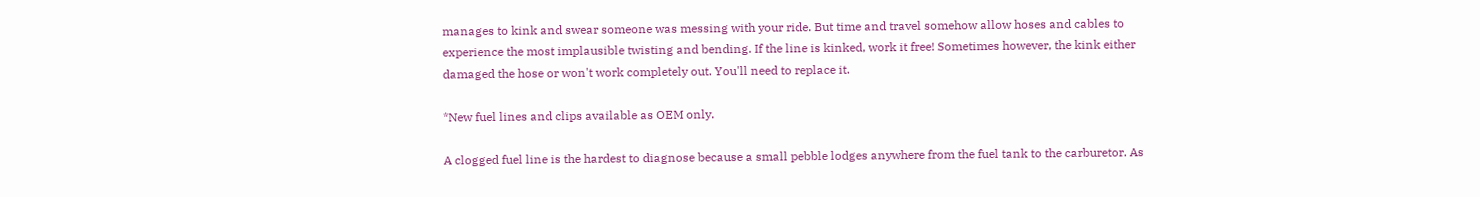manages to kink and swear someone was messing with your ride. But time and travel somehow allow hoses and cables to experience the most implausible twisting and bending. If the line is kinked, work it free! Sometimes however, the kink either damaged the hose or won't work completely out. You'll need to replace it.

*New fuel lines and clips available as OEM only.

A clogged fuel line is the hardest to diagnose because a small pebble lodges anywhere from the fuel tank to the carburetor. As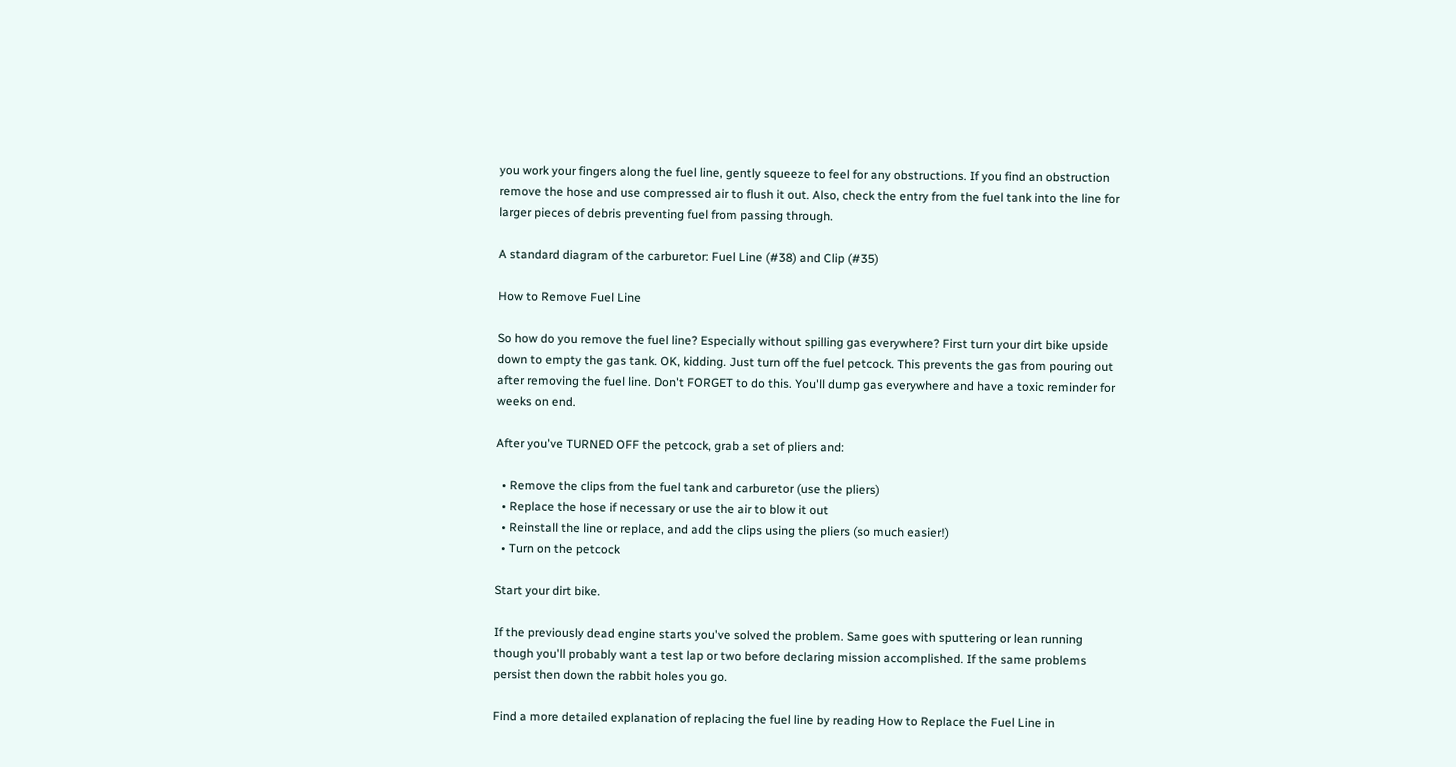you work your fingers along the fuel line, gently squeeze to feel for any obstructions. If you find an obstruction remove the hose and use compressed air to flush it out. Also, check the entry from the fuel tank into the line for larger pieces of debris preventing fuel from passing through.

A standard diagram of the carburetor: Fuel Line (#38) and Clip (#35)

How to Remove Fuel Line

So how do you remove the fuel line? Especially without spilling gas everywhere? First turn your dirt bike upside down to empty the gas tank. OK, kidding. Just turn off the fuel petcock. This prevents the gas from pouring out after removing the fuel line. Don't FORGET to do this. You'll dump gas everywhere and have a toxic reminder for weeks on end.

After you've TURNED OFF the petcock, grab a set of pliers and:

  • Remove the clips from the fuel tank and carburetor (use the pliers)
  • Replace the hose if necessary or use the air to blow it out
  • Reinstall the line or replace, and add the clips using the pliers (so much easier!)
  • Turn on the petcock

Start your dirt bike.

If the previously dead engine starts you've solved the problem. Same goes with sputtering or lean running though you'll probably want a test lap or two before declaring mission accomplished. If the same problems persist then down the rabbit holes you go.

Find a more detailed explanation of replacing the fuel line by reading How to Replace the Fuel Line in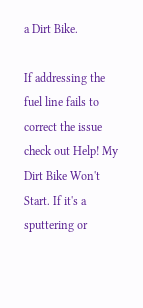a Dirt Bike.

If addressing the fuel line fails to correct the issue check out Help! My Dirt Bike Won't Start. If it's a sputtering or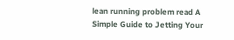lean running problem read A Simple Guide to Jetting Your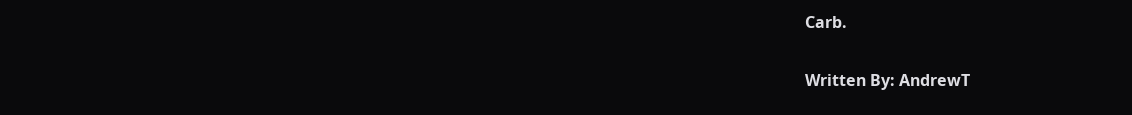Carb.

Written By: AndrewT